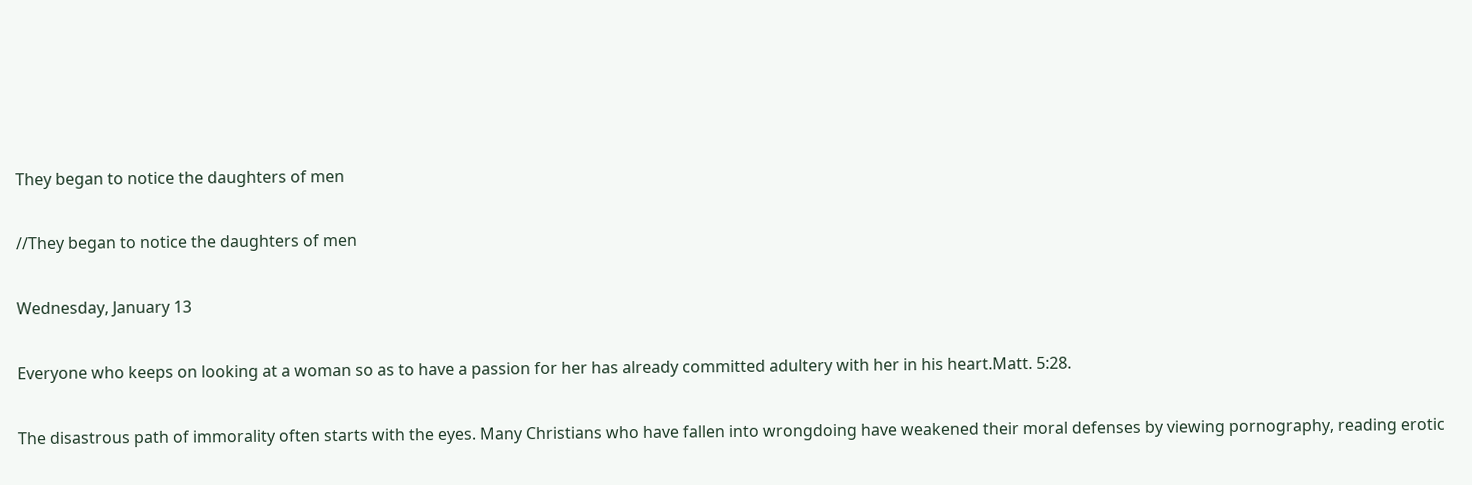They began to notice the daughters of men

//They began to notice the daughters of men

Wednesday, January 13

Everyone who keeps on looking at a woman so as to have a passion for her has already committed adultery with her in his heart.Matt. 5:28.

The disastrous path of immorality often starts with the eyes. Many Christians who have fallen into wrongdoing have weakened their moral defenses by viewing pornography, reading erotic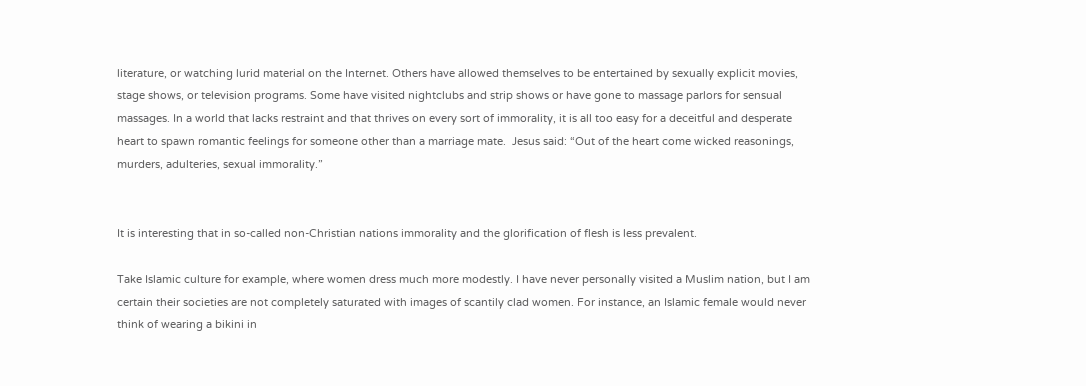literature, or watching lurid material on the Internet. Others have allowed themselves to be entertained by sexually explicit movies, stage shows, or television programs. Some have visited nightclubs and strip shows or have gone to massage parlors for sensual massages. In a world that lacks restraint and that thrives on every sort of immorality, it is all too easy for a deceitful and desperate heart to spawn romantic feelings for someone other than a marriage mate.  Jesus said: “Out of the heart come wicked reasonings, murders, adulteries, sexual immorality.”


It is interesting that in so-called non-Christian nations immorality and the glorification of flesh is less prevalent.

Take Islamic culture for example, where women dress much more modestly. I have never personally visited a Muslim nation, but I am certain their societies are not completely saturated with images of scantily clad women. For instance, an Islamic female would never think of wearing a bikini in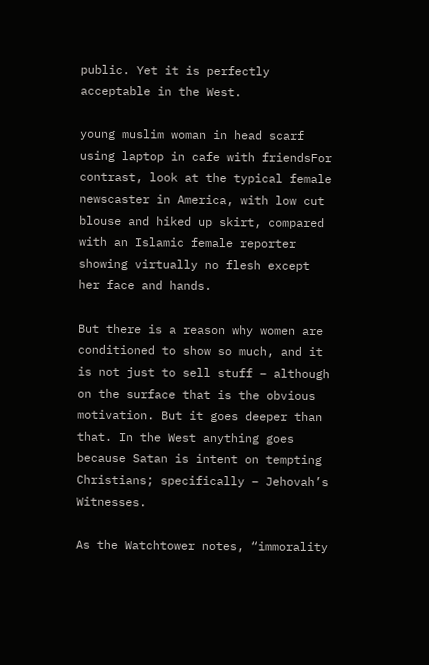public. Yet it is perfectly acceptable in the West.

young muslim woman in head scarf using laptop in cafe with friendsFor contrast, look at the typical female newscaster in America, with low cut blouse and hiked up skirt, compared with an Islamic female reporter showing virtually no flesh except her face and hands.

But there is a reason why women are conditioned to show so much, and it is not just to sell stuff – although on the surface that is the obvious motivation. But it goes deeper than that. In the West anything goes because Satan is intent on tempting Christians; specifically – Jehovah’s Witnesses.

As the Watchtower notes, “immorality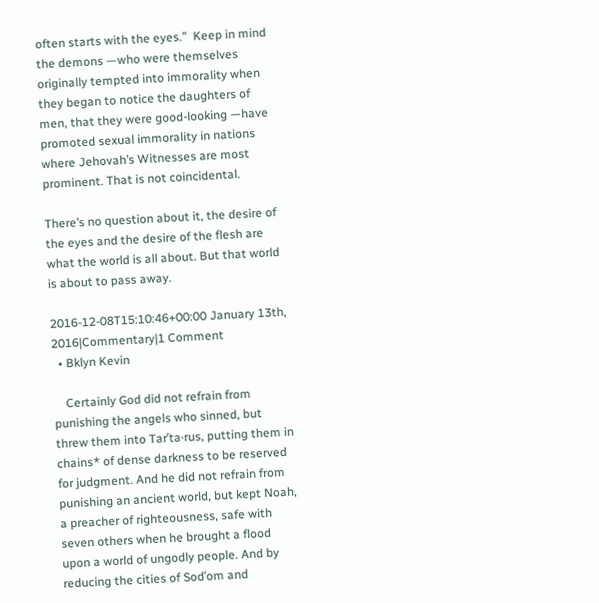often starts with the eyes.”  Keep in mind the demons —who were themselves originally tempted into immorality when they began to notice the daughters of men, that they were good-looking —have promoted sexual immorality in nations where Jehovah’s Witnesses are most prominent. That is not coincidental.

There’s no question about it, the desire of the eyes and the desire of the flesh are what the world is all about. But that world is about to pass away.

2016-12-08T15:10:46+00:00 January 13th, 2016|Commentary|1 Comment
  • Bklyn Kevin

    Certainly God did not refrain from punishing the angels who sinned, but threw them into Tarʹta·rus, putting them in chains* of dense darkness to be reserved for judgment. And he did not refrain from punishing an ancient world, but kept Noah, a preacher of righteousness, safe with seven others when he brought a flood upon a world of ungodly people. And by reducing the cities of Sodʹom and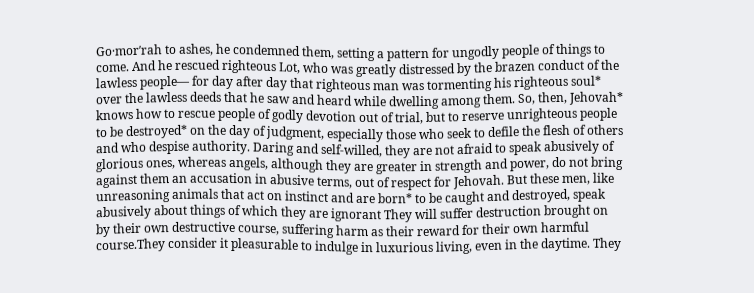Go·morʹrah to ashes, he condemned them, setting a pattern for ungodly people of things to come. And he rescued righteous Lot, who was greatly distressed by the brazen conduct of the lawless people— for day after day that righteous man was tormenting his righteous soul* over the lawless deeds that he saw and heard while dwelling among them. So, then, Jehovah* knows how to rescue people of godly devotion out of trial, but to reserve unrighteous people to be destroyed* on the day of judgment, especially those who seek to defile the flesh of others and who despise authority. Daring and self-willed, they are not afraid to speak abusively of glorious ones, whereas angels, although they are greater in strength and power, do not bring against them an accusation in abusive terms, out of respect for Jehovah. But these men, like unreasoning animals that act on instinct and are born* to be caught and destroyed, speak abusively about things of which they are ignorant They will suffer destruction brought on by their own destructive course, suffering harm as their reward for their own harmful course.They consider it pleasurable to indulge in luxurious living, even in the daytime. They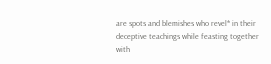are spots and blemishes who revel* in their deceptive teachings while feasting together with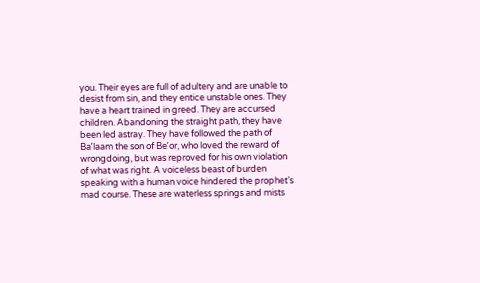you. Their eyes are full of adultery and are unable to desist from sin, and they entice unstable ones. They have a heart trained in greed. They are accursed children. Abandoning the straight path, they have been led astray. They have followed the path of Baʹlaam the son of Beʹor, who loved the reward of wrongdoing, but was reproved for his own violation of what was right. A voiceless beast of burden speaking with a human voice hindered the prophet’s mad course. These are waterless springs and mists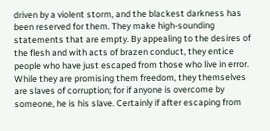driven by a violent storm, and the blackest darkness has been reserved for them. They make high-sounding statements that are empty. By appealing to the desires of the flesh and with acts of brazen conduct, they entice people who have just escaped from those who live in error. While they are promising them freedom, they themselves are slaves of corruption; for if anyone is overcome by someone, he is his slave. Certainly if after escaping from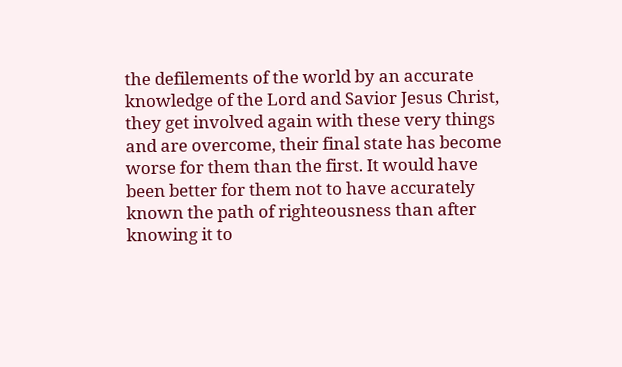the defilements of the world by an accurate knowledge of the Lord and Savior Jesus Christ, they get involved again with these very things and are overcome, their final state has become worse for them than the first. It would have been better for them not to have accurately known the path of righteousness than after knowing it to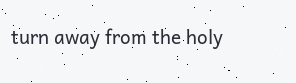turn away from the holy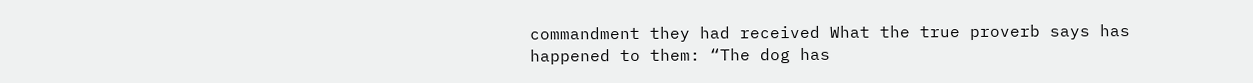commandment they had received What the true proverb says has happened to them: “The dog has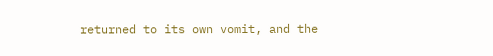returned to its own vomit, and the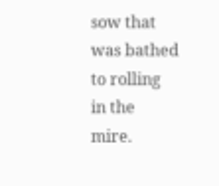sow that was bathed to rolling in the mire.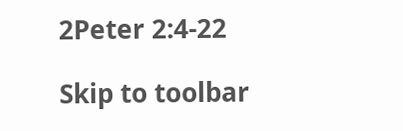2Peter 2:4-22

Skip to toolbar